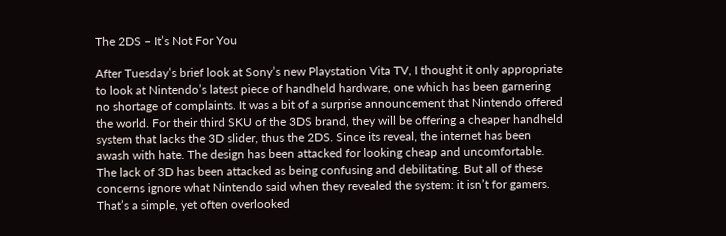The 2DS – It’s Not For You

After Tuesday’s brief look at Sony’s new Playstation Vita TV, I thought it only appropriate to look at Nintendo’s latest piece of handheld hardware, one which has been garnering no shortage of complaints. It was a bit of a surprise announcement that Nintendo offered the world. For their third SKU of the 3DS brand, they will be offering a cheaper handheld system that lacks the 3D slider, thus the 2DS. Since its reveal, the internet has been awash with hate. The design has been attacked for looking cheap and uncomfortable. The lack of 3D has been attacked as being confusing and debilitating. But all of these concerns ignore what Nintendo said when they revealed the system: it isn’t for gamers. That’s a simple, yet often overlooked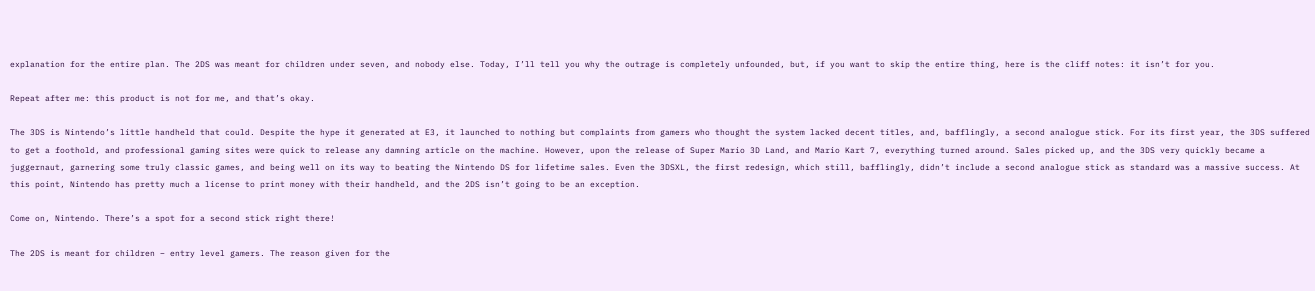explanation for the entire plan. The 2DS was meant for children under seven, and nobody else. Today, I’ll tell you why the outrage is completely unfounded, but, if you want to skip the entire thing, here is the cliff notes: it isn’t for you.

Repeat after me: this product is not for me, and that’s okay.

The 3DS is Nintendo’s little handheld that could. Despite the hype it generated at E3, it launched to nothing but complaints from gamers who thought the system lacked decent titles, and, bafflingly, a second analogue stick. For its first year, the 3DS suffered to get a foothold, and professional gaming sites were quick to release any damning article on the machine. However, upon the release of Super Mario 3D Land, and Mario Kart 7, everything turned around. Sales picked up, and the 3DS very quickly became a juggernaut, garnering some truly classic games, and being well on its way to beating the Nintendo DS for lifetime sales. Even the 3DSXL, the first redesign, which still, bafflingly, didn’t include a second analogue stick as standard was a massive success. At this point, Nintendo has pretty much a license to print money with their handheld, and the 2DS isn’t going to be an exception.

Come on, Nintendo. There’s a spot for a second stick right there!

The 2DS is meant for children – entry level gamers. The reason given for the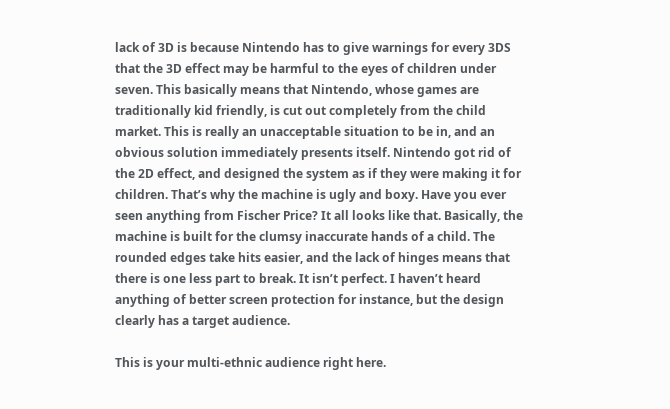lack of 3D is because Nintendo has to give warnings for every 3DS that the 3D effect may be harmful to the eyes of children under seven. This basically means that Nintendo, whose games are traditionally kid friendly, is cut out completely from the child market. This is really an unacceptable situation to be in, and an obvious solution immediately presents itself. Nintendo got rid of the 2D effect, and designed the system as if they were making it for children. That’s why the machine is ugly and boxy. Have you ever seen anything from Fischer Price? It all looks like that. Basically, the machine is built for the clumsy inaccurate hands of a child. The rounded edges take hits easier, and the lack of hinges means that there is one less part to break. It isn’t perfect. I haven’t heard anything of better screen protection for instance, but the design clearly has a target audience.

This is your multi-ethnic audience right here.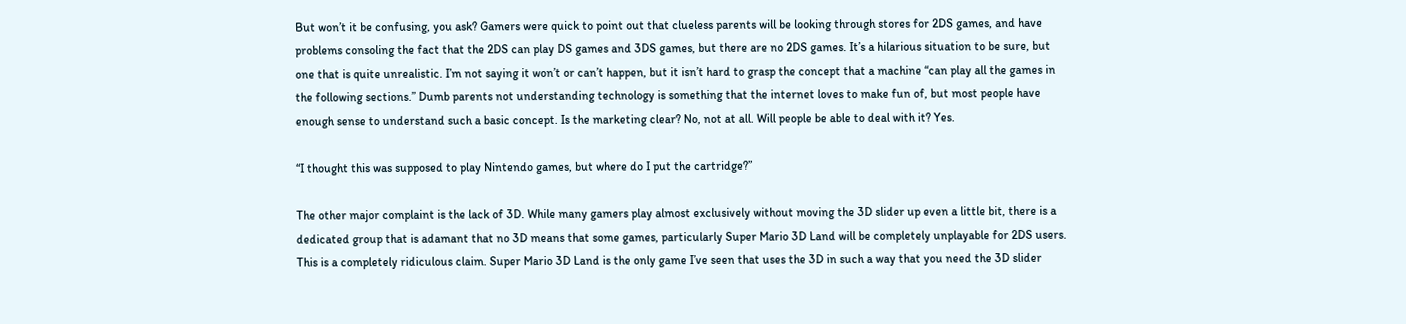But won’t it be confusing, you ask? Gamers were quick to point out that clueless parents will be looking through stores for 2DS games, and have problems consoling the fact that the 2DS can play DS games and 3DS games, but there are no 2DS games. It’s a hilarious situation to be sure, but one that is quite unrealistic. I’m not saying it won’t or can’t happen, but it isn’t hard to grasp the concept that a machine “can play all the games in the following sections.” Dumb parents not understanding technology is something that the internet loves to make fun of, but most people have enough sense to understand such a basic concept. Is the marketing clear? No, not at all. Will people be able to deal with it? Yes.

“I thought this was supposed to play Nintendo games, but where do I put the cartridge?”

The other major complaint is the lack of 3D. While many gamers play almost exclusively without moving the 3D slider up even a little bit, there is a dedicated group that is adamant that no 3D means that some games, particularly Super Mario 3D Land will be completely unplayable for 2DS users. This is a completely ridiculous claim. Super Mario 3D Land is the only game I’ve seen that uses the 3D in such a way that you need the 3D slider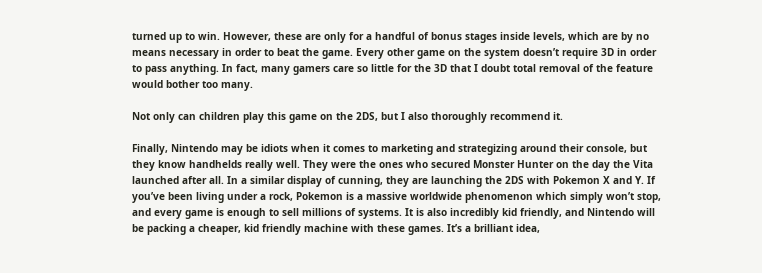turned up to win. However, these are only for a handful of bonus stages inside levels, which are by no means necessary in order to beat the game. Every other game on the system doesn’t require 3D in order to pass anything. In fact, many gamers care so little for the 3D that I doubt total removal of the feature would bother too many.

Not only can children play this game on the 2DS, but I also thoroughly recommend it.

Finally, Nintendo may be idiots when it comes to marketing and strategizing around their console, but they know handhelds really well. They were the ones who secured Monster Hunter on the day the Vita launched after all. In a similar display of cunning, they are launching the 2DS with Pokemon X and Y. If you’ve been living under a rock, Pokemon is a massive worldwide phenomenon which simply won’t stop, and every game is enough to sell millions of systems. It is also incredibly kid friendly, and Nintendo will be packing a cheaper, kid friendly machine with these games. It’s a brilliant idea,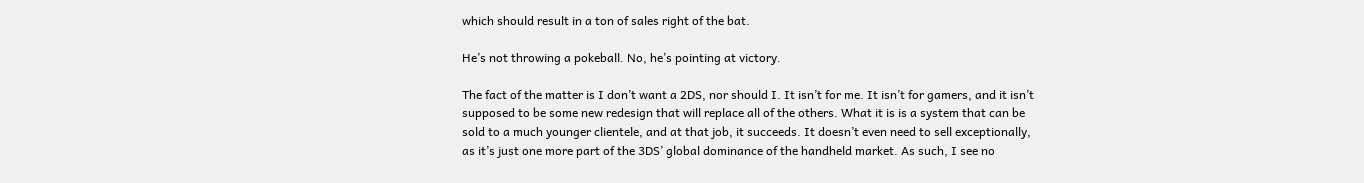which should result in a ton of sales right of the bat.

He’s not throwing a pokeball. No, he’s pointing at victory.

The fact of the matter is I don’t want a 2DS, nor should I. It isn’t for me. It isn’t for gamers, and it isn’t supposed to be some new redesign that will replace all of the others. What it is is a system that can be sold to a much younger clientele, and at that job, it succeeds. It doesn’t even need to sell exceptionally, as it’s just one more part of the 3DS’ global dominance of the handheld market. As such, I see no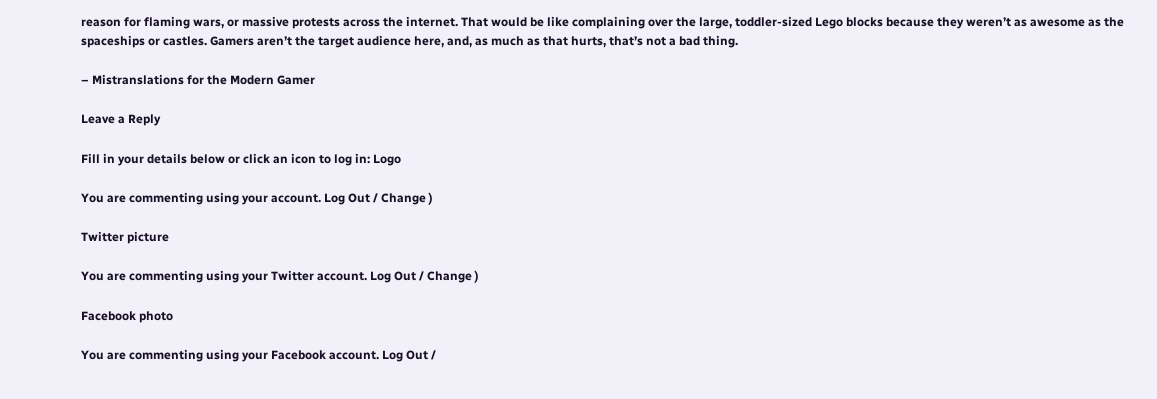reason for flaming wars, or massive protests across the internet. That would be like complaining over the large, toddler-sized Lego blocks because they weren’t as awesome as the spaceships or castles. Gamers aren’t the target audience here, and, as much as that hurts, that’s not a bad thing.

– Mistranslations for the Modern Gamer

Leave a Reply

Fill in your details below or click an icon to log in: Logo

You are commenting using your account. Log Out / Change )

Twitter picture

You are commenting using your Twitter account. Log Out / Change )

Facebook photo

You are commenting using your Facebook account. Log Out /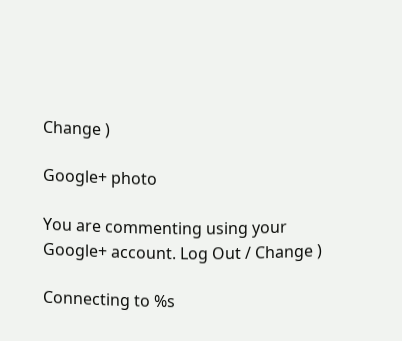Change )

Google+ photo

You are commenting using your Google+ account. Log Out / Change )

Connecting to %s